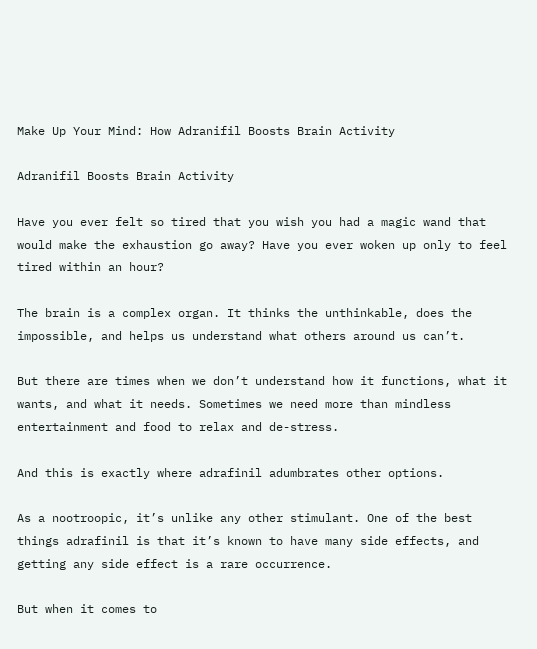Make Up Your Mind: How Adranifil Boosts Brain Activity

Adranifil Boosts Brain Activity

Have you ever felt so tired that you wish you had a magic wand that would make the exhaustion go away? Have you ever woken up only to feel tired within an hour?

The brain is a complex organ. It thinks the unthinkable, does the impossible, and helps us understand what others around us can’t.

But there are times when we don’t understand how it functions, what it wants, and what it needs. Sometimes we need more than mindless entertainment and food to relax and de-stress.

And this is exactly where adrafinil adumbrates other options.

As a nootroopic, it’s unlike any other stimulant. One of the best things adrafinil is that it’s known to have many side effects, and getting any side effect is a rare occurrence.

But when it comes to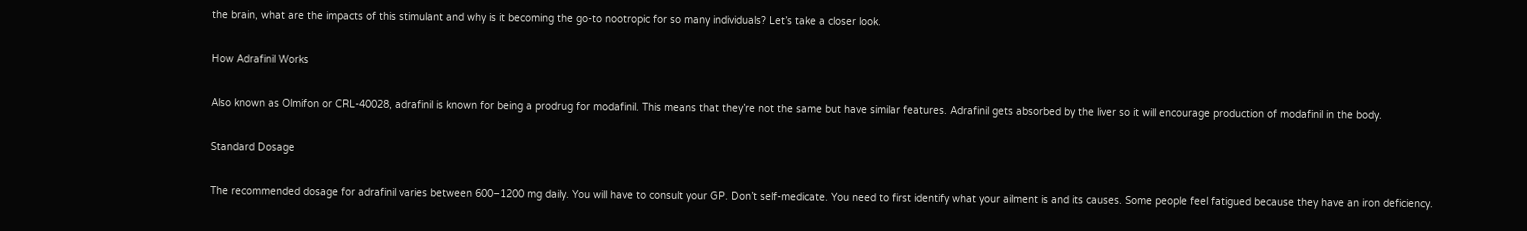the brain, what are the impacts of this stimulant and why is it becoming the go-to nootropic for so many individuals? Let’s take a closer look.

How Adrafinil Works

Also known as Olmifon or CRL-40028, adrafinil is known for being a prodrug for modafinil. This means that they’re not the same but have similar features. Adrafinil gets absorbed by the liver so it will encourage production of modafinil in the body.

Standard Dosage

The recommended dosage for adrafinil varies between 600–1200 mg daily. You will have to consult your GP. Don’t self-medicate. You need to first identify what your ailment is and its causes. Some people feel fatigued because they have an iron deficiency.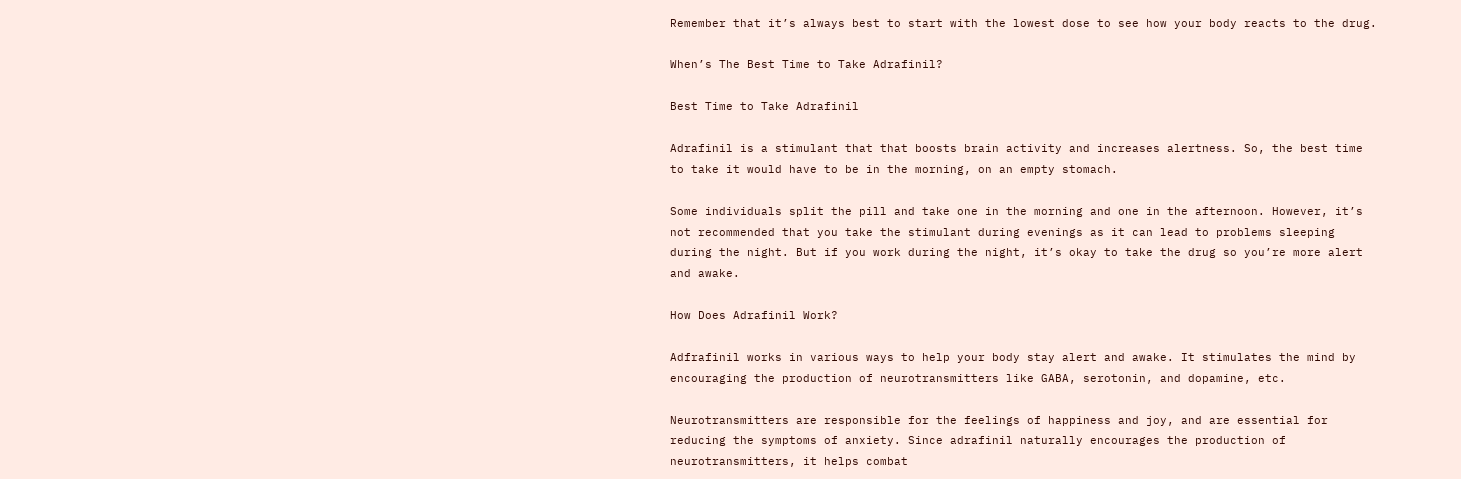Remember that it’s always best to start with the lowest dose to see how your body reacts to the drug.

When’s The Best Time to Take Adrafinil?

Best Time to Take Adrafinil

Adrafinil is a stimulant that that boosts brain activity and increases alertness. So, the best time to take it would have to be in the morning, on an empty stomach.

Some individuals split the pill and take one in the morning and one in the afternoon. However, it’s not recommended that you take the stimulant during evenings as it can lead to problems sleeping during the night. But if you work during the night, it’s okay to take the drug so you’re more alert and awake.

How Does Adrafinil Work?

Adfrafinil works in various ways to help your body stay alert and awake. It stimulates the mind by encouraging the production of neurotransmitters like GABA, serotonin, and dopamine, etc.

Neurotransmitters are responsible for the feelings of happiness and joy, and are essential for reducing the symptoms of anxiety. Since adrafinil naturally encourages the production of neurotransmitters, it helps combat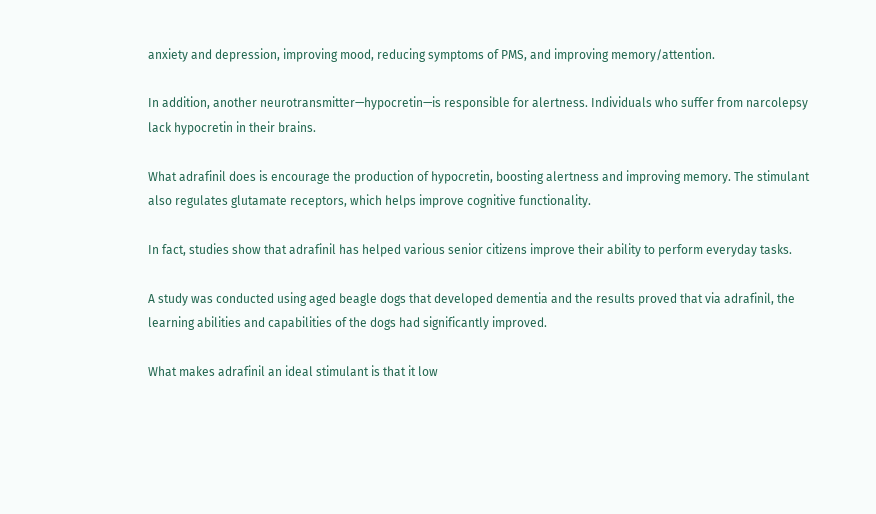anxiety and depression, improving mood, reducing symptoms of PMS, and improving memory/attention.

In addition, another neurotransmitter—hypocretin—is responsible for alertness. Individuals who suffer from narcolepsy lack hypocretin in their brains.

What adrafinil does is encourage the production of hypocretin, boosting alertness and improving memory. The stimulant also regulates glutamate receptors, which helps improve cognitive functionality.

In fact, studies show that adrafinil has helped various senior citizens improve their ability to perform everyday tasks.

A study was conducted using aged beagle dogs that developed dementia and the results proved that via adrafinil, the learning abilities and capabilities of the dogs had significantly improved.

What makes adrafinil an ideal stimulant is that it low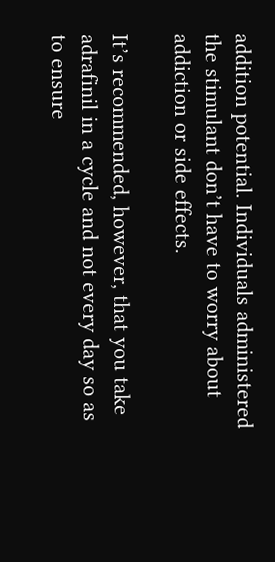addition potential. Individuals administered the stimulant don’t have to worry about addiction or side effects.

It’s recommended, however, that you take adrafinil in a cycle and not every day so as to ensure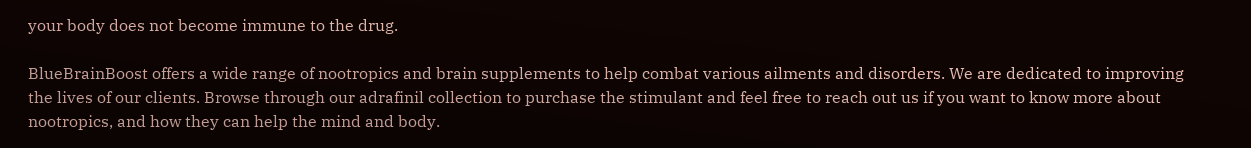your body does not become immune to the drug.

BlueBrainBoost offers a wide range of nootropics and brain supplements to help combat various ailments and disorders. We are dedicated to improving the lives of our clients. Browse through our adrafinil collection to purchase the stimulant and feel free to reach out us if you want to know more about nootropics, and how they can help the mind and body.